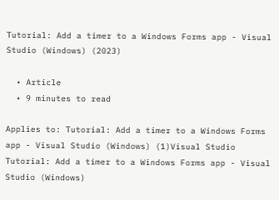Tutorial: Add a timer to a Windows Forms app - Visual Studio (Windows) (2023)

  • Article
  • 9 minutes to read

Applies to: Tutorial: Add a timer to a Windows Forms app - Visual Studio (Windows) (1)Visual Studio Tutorial: Add a timer to a Windows Forms app - Visual Studio (Windows)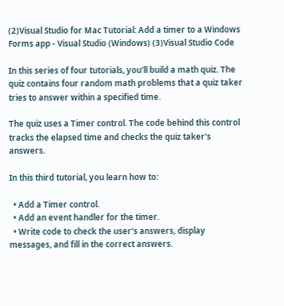(2)Visual Studio for Mac Tutorial: Add a timer to a Windows Forms app - Visual Studio (Windows) (3)Visual Studio Code

In this series of four tutorials, you'll build a math quiz. The quiz contains four random math problems that a quiz taker tries to answer within a specified time.

The quiz uses a Timer control. The code behind this control tracks the elapsed time and checks the quiz taker's answers.

In this third tutorial, you learn how to:

  • Add a Timer control.
  • Add an event handler for the timer.
  • Write code to check the user's answers, display messages, and fill in the correct answers.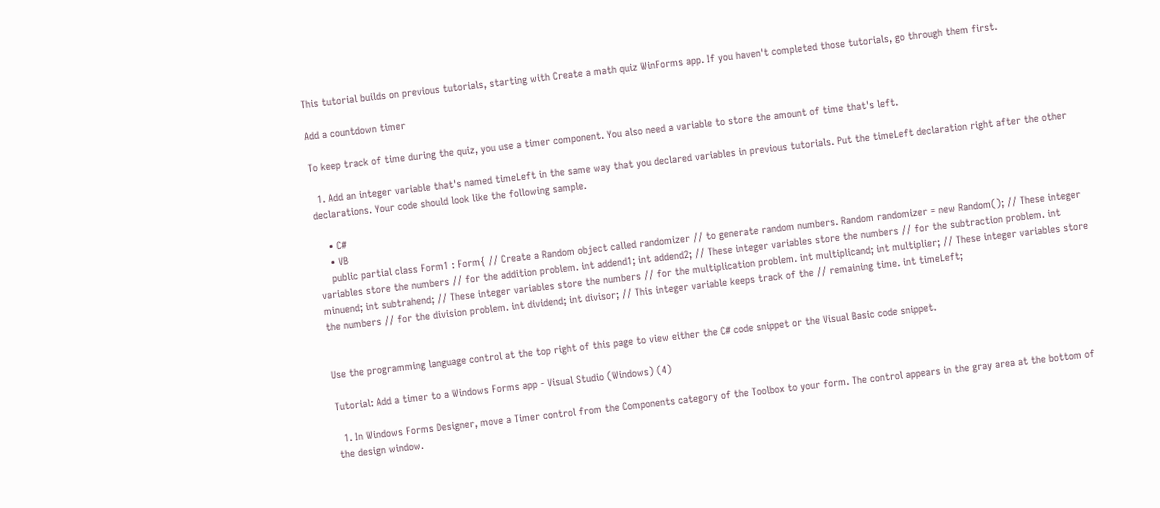This tutorial builds on previous tutorials, starting with Create a math quiz WinForms app. If you haven't completed those tutorials, go through them first.

Add a countdown timer

To keep track of time during the quiz, you use a timer component. You also need a variable to store the amount of time that's left.

  1. Add an integer variable that's named timeLeft in the same way that you declared variables in previous tutorials. Put the timeLeft declaration right after the other declarations. Your code should look like the following sample.

    • C#
    • VB
    public partial class Form1 : Form{ // Create a Random object called randomizer // to generate random numbers. Random randomizer = new Random(); // These integer variables store the numbers // for the addition problem. int addend1; int addend2; // These integer variables store the numbers // for the subtraction problem. int minuend; int subtrahend; // These integer variables store the numbers // for the multiplication problem. int multiplicand; int multiplier; // These integer variables store the numbers // for the division problem. int dividend; int divisor; // This integer variable keeps track of the // remaining time. int timeLeft;


Use the programming language control at the top right of this page to view either the C# code snippet or the Visual Basic code snippet.

Tutorial: Add a timer to a Windows Forms app - Visual Studio (Windows) (4)

  1. In Windows Forms Designer, move a Timer control from the Components category of the Toolbox to your form. The control appears in the gray area at the bottom of the design window.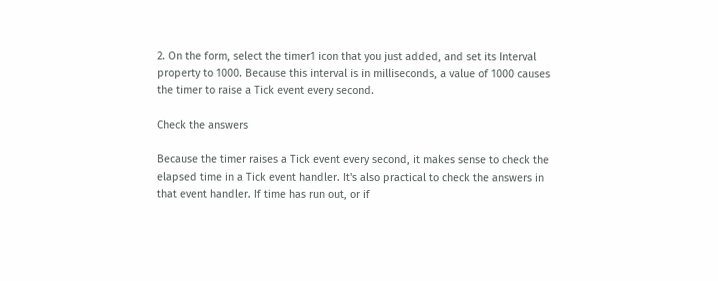2. On the form, select the timer1 icon that you just added, and set its Interval property to 1000. Because this interval is in milliseconds, a value of 1000 causes the timer to raise a Tick event every second.

Check the answers

Because the timer raises a Tick event every second, it makes sense to check the elapsed time in a Tick event handler. It's also practical to check the answers in that event handler. If time has run out, or if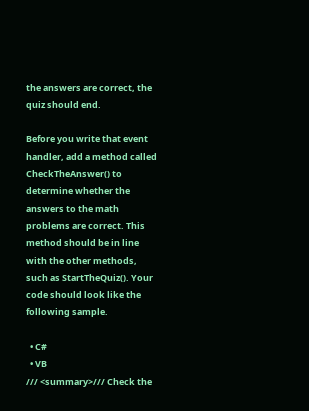the answers are correct, the quiz should end.

Before you write that event handler, add a method called CheckTheAnswer() to determine whether the answers to the math problems are correct. This method should be in line with the other methods, such as StartTheQuiz(). Your code should look like the following sample.

  • C#
  • VB
/// <summary>/// Check the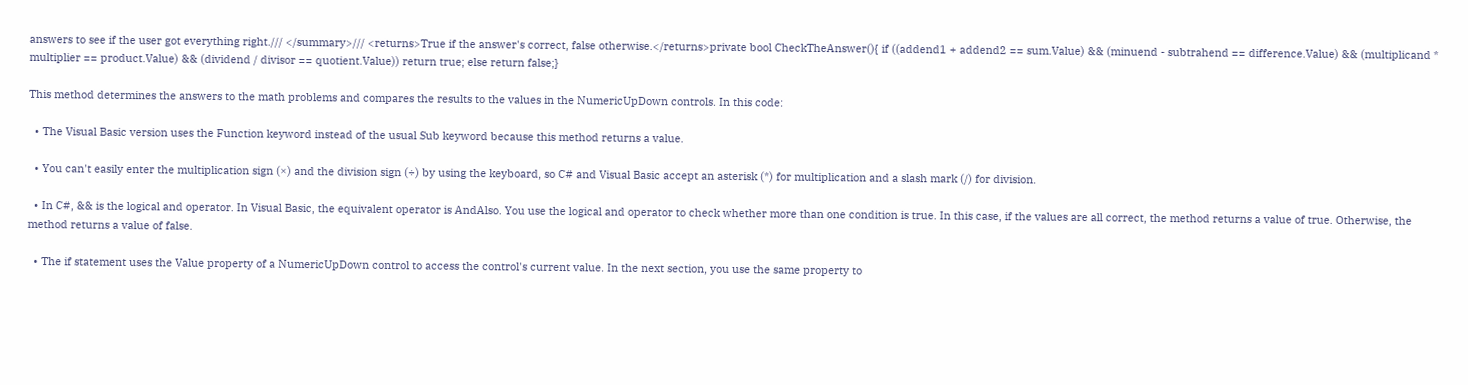answers to see if the user got everything right./// </summary>/// <returns>True if the answer's correct, false otherwise.</returns>private bool CheckTheAnswer(){ if ((addend1 + addend2 == sum.Value) && (minuend - subtrahend == difference.Value) && (multiplicand * multiplier == product.Value) && (dividend / divisor == quotient.Value)) return true; else return false;}

This method determines the answers to the math problems and compares the results to the values in the NumericUpDown controls. In this code:

  • The Visual Basic version uses the Function keyword instead of the usual Sub keyword because this method returns a value.

  • You can't easily enter the multiplication sign (×) and the division sign (÷) by using the keyboard, so C# and Visual Basic accept an asterisk (*) for multiplication and a slash mark (/) for division.

  • In C#, && is the logical and operator. In Visual Basic, the equivalent operator is AndAlso. You use the logical and operator to check whether more than one condition is true. In this case, if the values are all correct, the method returns a value of true. Otherwise, the method returns a value of false.

  • The if statement uses the Value property of a NumericUpDown control to access the control's current value. In the next section, you use the same property to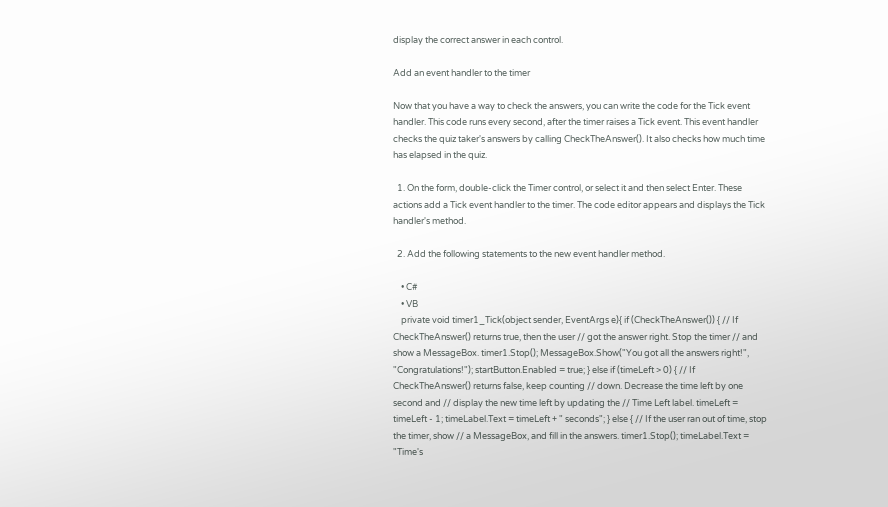display the correct answer in each control.

Add an event handler to the timer

Now that you have a way to check the answers, you can write the code for the Tick event handler. This code runs every second, after the timer raises a Tick event. This event handler checks the quiz taker's answers by calling CheckTheAnswer(). It also checks how much time has elapsed in the quiz.

  1. On the form, double-click the Timer control, or select it and then select Enter. These actions add a Tick event handler to the timer. The code editor appears and displays the Tick handler's method.

  2. Add the following statements to the new event handler method.

    • C#
    • VB
    private void timer1_Tick(object sender, EventArgs e){ if (CheckTheAnswer()) { // If CheckTheAnswer() returns true, then the user // got the answer right. Stop the timer // and show a MessageBox. timer1.Stop(); MessageBox.Show("You got all the answers right!", "Congratulations!"); startButton.Enabled = true; } else if (timeLeft > 0) { // If CheckTheAnswer() returns false, keep counting // down. Decrease the time left by one second and // display the new time left by updating the // Time Left label. timeLeft = timeLeft - 1; timeLabel.Text = timeLeft + " seconds"; } else { // If the user ran out of time, stop the timer, show // a MessageBox, and fill in the answers. timer1.Stop(); timeLabel.Text = "Time's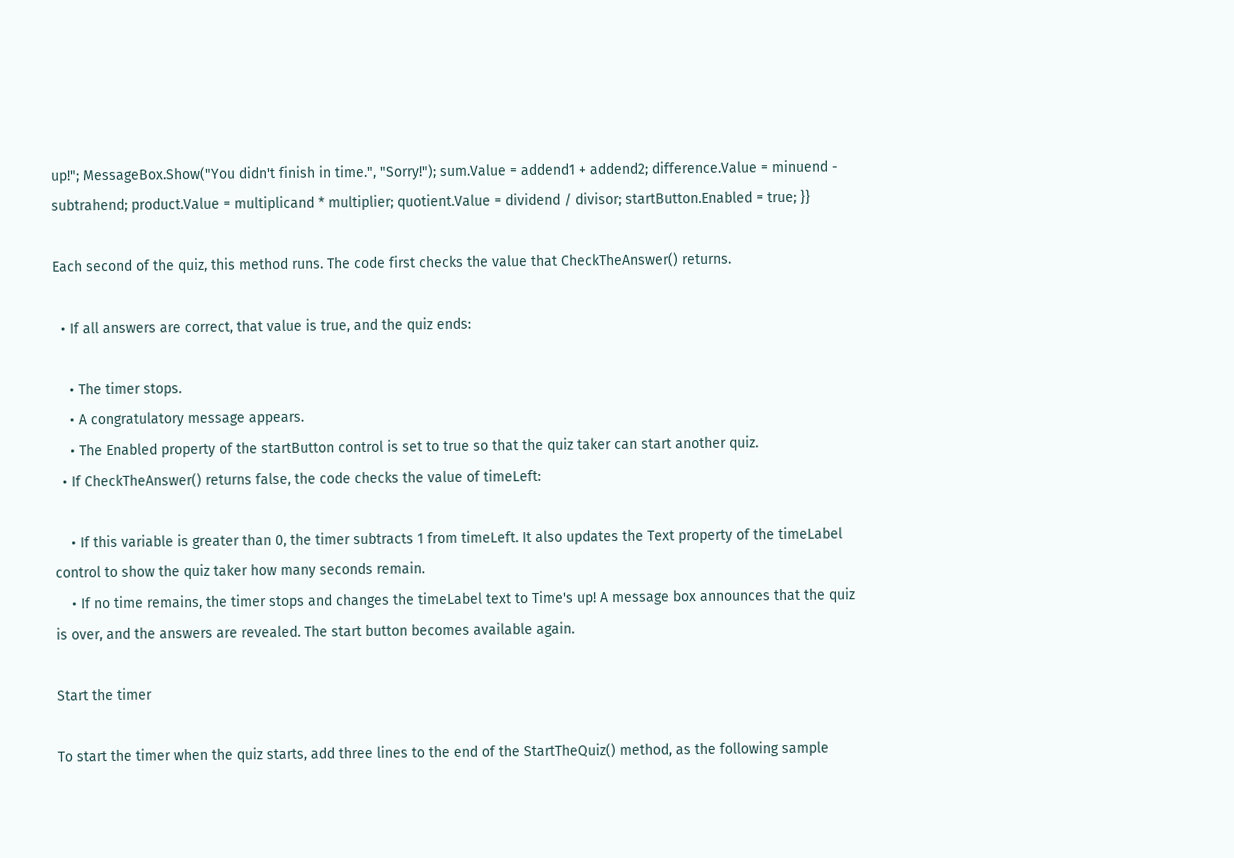up!"; MessageBox.Show("You didn't finish in time.", "Sorry!"); sum.Value = addend1 + addend2; difference.Value = minuend - subtrahend; product.Value = multiplicand * multiplier; quotient.Value = dividend / divisor; startButton.Enabled = true; }}

Each second of the quiz, this method runs. The code first checks the value that CheckTheAnswer() returns.

  • If all answers are correct, that value is true, and the quiz ends:

    • The timer stops.
    • A congratulatory message appears.
    • The Enabled property of the startButton control is set to true so that the quiz taker can start another quiz.
  • If CheckTheAnswer() returns false, the code checks the value of timeLeft:

    • If this variable is greater than 0, the timer subtracts 1 from timeLeft. It also updates the Text property of the timeLabel control to show the quiz taker how many seconds remain.
    • If no time remains, the timer stops and changes the timeLabel text to Time's up! A message box announces that the quiz is over, and the answers are revealed. The start button becomes available again.

Start the timer

To start the timer when the quiz starts, add three lines to the end of the StartTheQuiz() method, as the following sample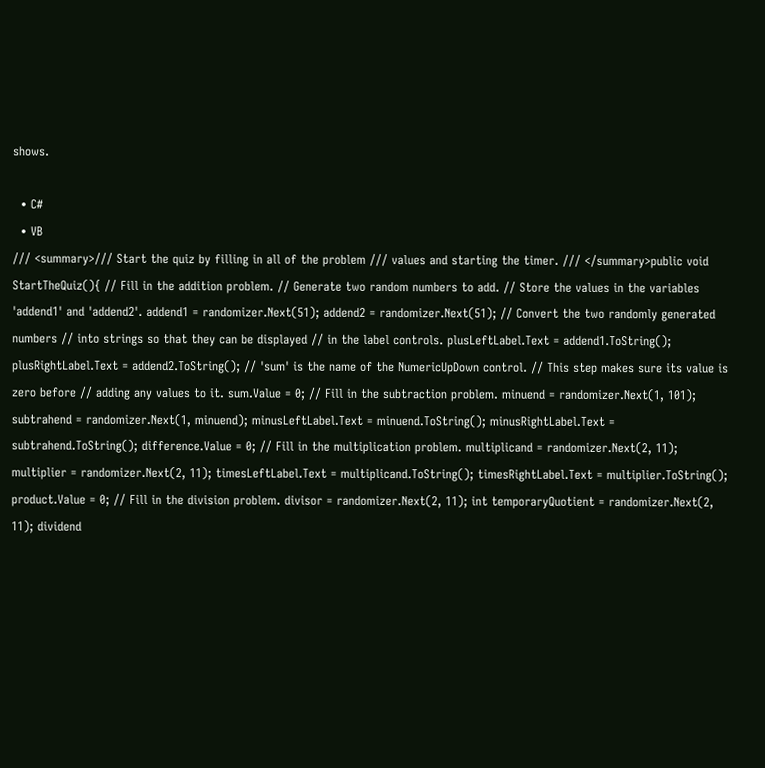shows.

  • C#
  • VB
/// <summary>/// Start the quiz by filling in all of the problem /// values and starting the timer. /// </summary>public void StartTheQuiz(){ // Fill in the addition problem. // Generate two random numbers to add. // Store the values in the variables 'addend1' and 'addend2'. addend1 = randomizer.Next(51); addend2 = randomizer.Next(51); // Convert the two randomly generated numbers // into strings so that they can be displayed // in the label controls. plusLeftLabel.Text = addend1.ToString(); plusRightLabel.Text = addend2.ToString(); // 'sum' is the name of the NumericUpDown control. // This step makes sure its value is zero before // adding any values to it. sum.Value = 0; // Fill in the subtraction problem. minuend = randomizer.Next(1, 101); subtrahend = randomizer.Next(1, minuend); minusLeftLabel.Text = minuend.ToString(); minusRightLabel.Text = subtrahend.ToString(); difference.Value = 0; // Fill in the multiplication problem. multiplicand = randomizer.Next(2, 11); multiplier = randomizer.Next(2, 11); timesLeftLabel.Text = multiplicand.ToString(); timesRightLabel.Text = multiplier.ToString(); product.Value = 0; // Fill in the division problem. divisor = randomizer.Next(2, 11); int temporaryQuotient = randomizer.Next(2, 11); dividend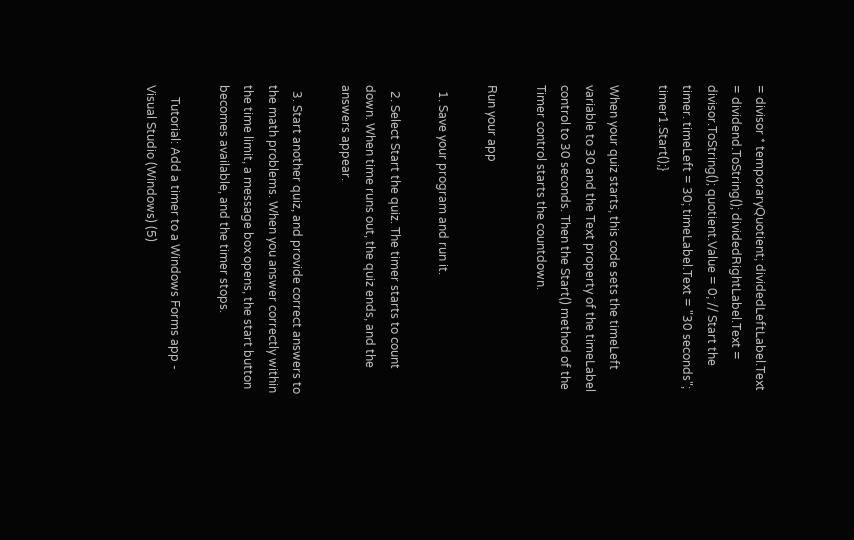= divisor * temporaryQuotient; dividedLeftLabel.Text = dividend.ToString(); dividedRightLabel.Text = divisor.ToString(); quotient.Value = 0; // Start the timer. timeLeft = 30; timeLabel.Text = "30 seconds"; timer1.Start();}

When your quiz starts, this code sets the timeLeft variable to 30 and the Text property of the timeLabel control to 30 seconds. Then the Start() method of the Timer control starts the countdown.

Run your app

  1. Save your program and run it.

  2. Select Start the quiz. The timer starts to count down. When time runs out, the quiz ends, and the answers appear.

  3. Start another quiz, and provide correct answers to the math problems. When you answer correctly within the time limit, a message box opens, the start button becomes available, and the timer stops.

    Tutorial: Add a timer to a Windows Forms app - Visual Studio (Windows) (5)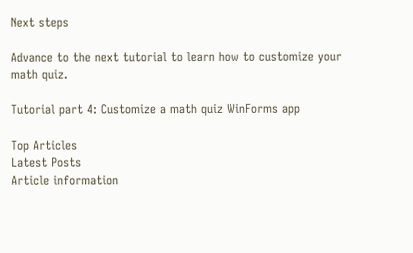Next steps

Advance to the next tutorial to learn how to customize your math quiz.

Tutorial part 4: Customize a math quiz WinForms app

Top Articles
Latest Posts
Article information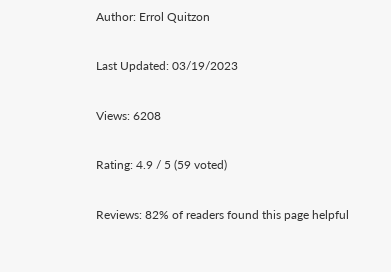Author: Errol Quitzon

Last Updated: 03/19/2023

Views: 6208

Rating: 4.9 / 5 (59 voted)

Reviews: 82% of readers found this page helpful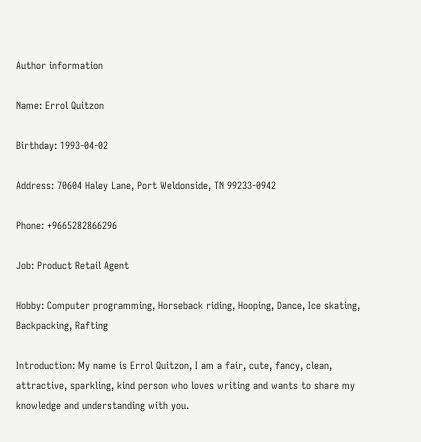Author information

Name: Errol Quitzon

Birthday: 1993-04-02

Address: 70604 Haley Lane, Port Weldonside, TN 99233-0942

Phone: +9665282866296

Job: Product Retail Agent

Hobby: Computer programming, Horseback riding, Hooping, Dance, Ice skating, Backpacking, Rafting

Introduction: My name is Errol Quitzon, I am a fair, cute, fancy, clean, attractive, sparkling, kind person who loves writing and wants to share my knowledge and understanding with you.